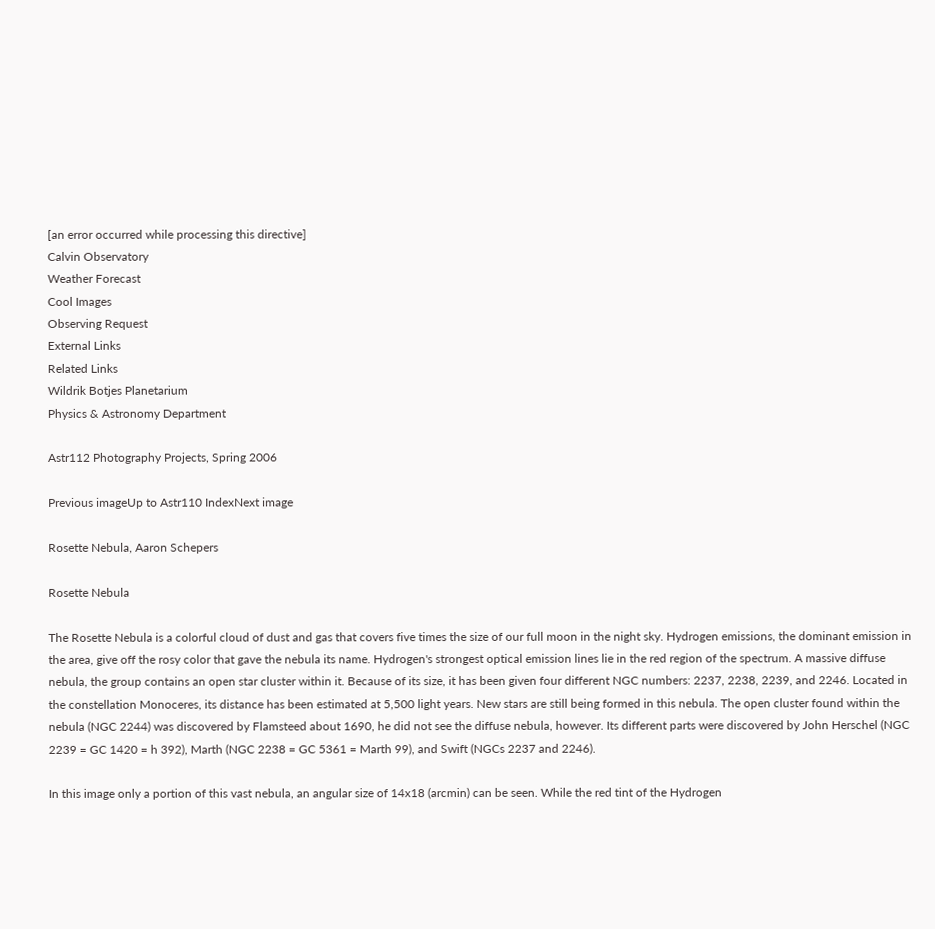[an error occurred while processing this directive]
Calvin Observatory
Weather Forecast
Cool Images
Observing Request
External Links
Related Links
Wildrik Botjes Planetarium
Physics & Astronomy Department

Astr112 Photography Projects, Spring 2006

Previous imageUp to Astr110 IndexNext image

Rosette Nebula, Aaron Schepers

Rosette Nebula

The Rosette Nebula is a colorful cloud of dust and gas that covers five times the size of our full moon in the night sky. Hydrogen emissions, the dominant emission in the area, give off the rosy color that gave the nebula its name. Hydrogen's strongest optical emission lines lie in the red region of the spectrum. A massive diffuse nebula, the group contains an open star cluster within it. Because of its size, it has been given four different NGC numbers: 2237, 2238, 2239, and 2246. Located in the constellation Monoceres, its distance has been estimated at 5,500 light years. New stars are still being formed in this nebula. The open cluster found within the nebula (NGC 2244) was discovered by Flamsteed about 1690, he did not see the diffuse nebula, however. Its different parts were discovered by John Herschel (NGC 2239 = GC 1420 = h 392), Marth (NGC 2238 = GC 5361 = Marth 99), and Swift (NGCs 2237 and 2246).

In this image only a portion of this vast nebula, an angular size of 14x18 (arcmin) can be seen. While the red tint of the Hydrogen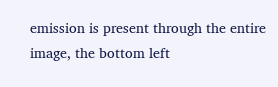emission is present through the entire image, the bottom left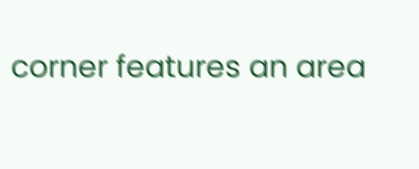corner features an area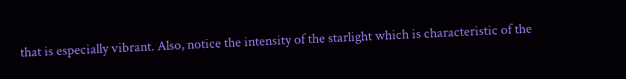that is especially vibrant. Also, notice the intensity of the starlight which is characteristic of the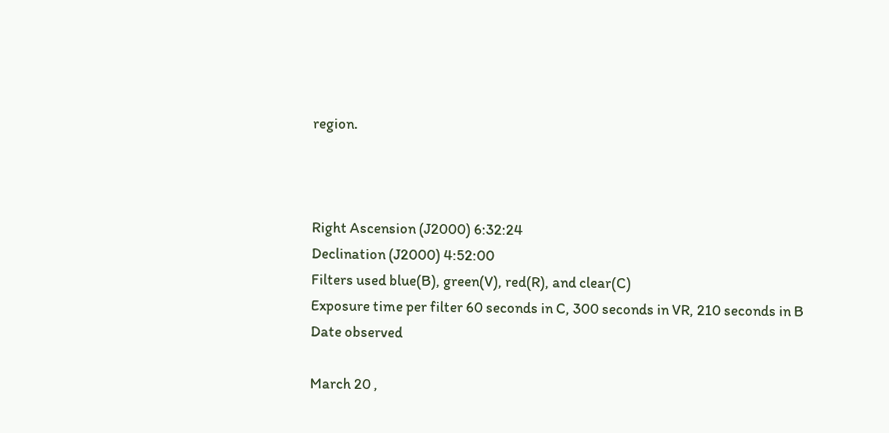region.



Right Ascension (J2000) 6:32:24
Declination (J2000) 4:52:00
Filters used blue(B), green(V), red(R), and clear(C)
Exposure time per filter 60 seconds in C, 300 seconds in VR, 210 seconds in B
Date observed

March 20 ,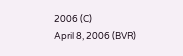2006 (C)
April 8, 2006 (BVR)